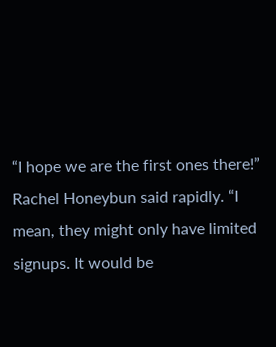“I hope we are the first ones there!” Rachel Honeybun said rapidly. “I mean, they might only have limited signups. It would be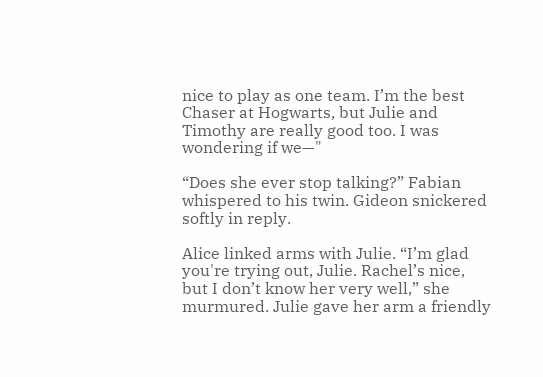nice to play as one team. I’m the best Chaser at Hogwarts, but Julie and Timothy are really good too. I was wondering if we—"

“Does she ever stop talking?” Fabian whispered to his twin. Gideon snickered softly in reply.

Alice linked arms with Julie. “I’m glad you're trying out, Julie. Rachel’s nice, but I don’t know her very well,” she murmured. Julie gave her arm a friendly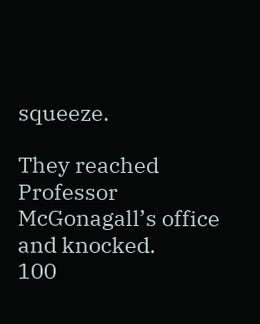squeeze.

They reached Professor McGonagall’s office and knocked.
100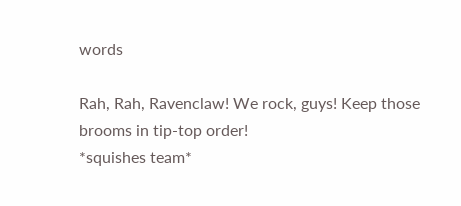words

Rah, Rah, Ravenclaw! We rock, guys! Keep those brooms in tip-top order!
*squishes team*